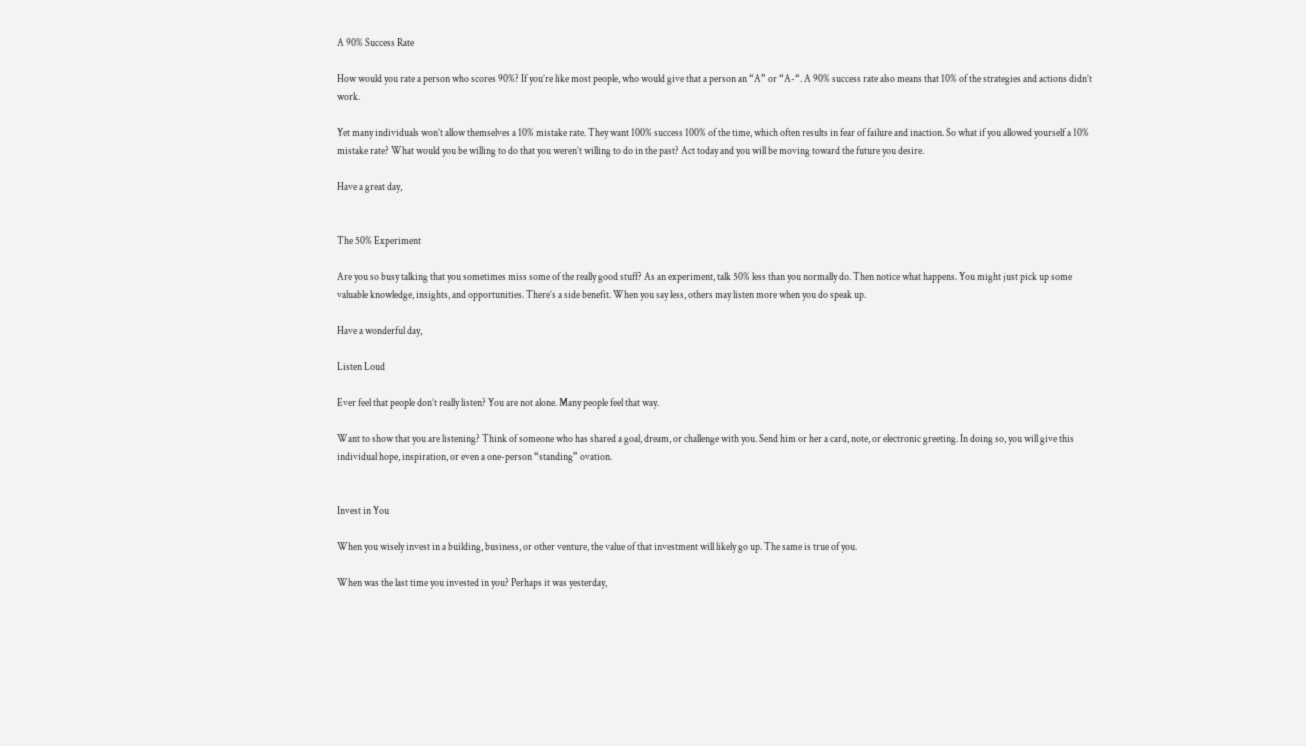A 90% Success Rate

How would you rate a person who scores 90%? If you’re like most people, who would give that a person an “A” or “A-“. A 90% success rate also means that 10% of the strategies and actions didn’t work.

Yet many individuals won’t allow themselves a 10% mistake rate. They want 100% success 100% of the time, which often results in fear of failure and inaction. So what if you allowed yourself a 10% mistake rate? What would you be willing to do that you weren’t willing to do in the past? Act today and you will be moving toward the future you desire.

Have a great day,


The 50% Experiment

Are you so busy talking that you sometimes miss some of the really good stuff? As an experiment, talk 50% less than you normally do. Then notice what happens. You might just pick up some valuable knowledge, insights, and opportunities. There’s a side benefit. When you say less, others may listen more when you do speak up.

Have a wonderful day,

Listen Loud

Ever feel that people don’t really listen? You are not alone. Many people feel that way.

Want to show that you are listening? Think of someone who has shared a goal, dream, or challenge with you. Send him or her a card, note, or electronic greeting. In doing so, you will give this individual hope, inspiration, or even a one-person “standing” ovation.


Invest in You

When you wisely invest in a building, business, or other venture, the value of that investment will likely go up. The same is true of you.

When was the last time you invested in you? Perhaps it was yesterday,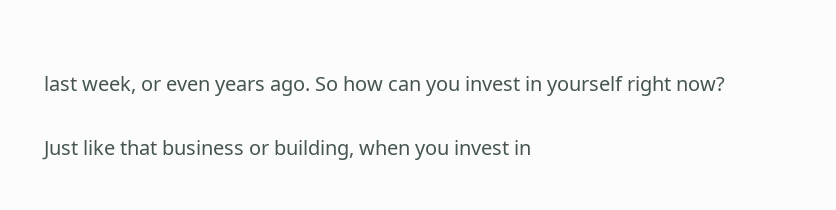last week, or even years ago. So how can you invest in yourself right now?

Just like that business or building, when you invest in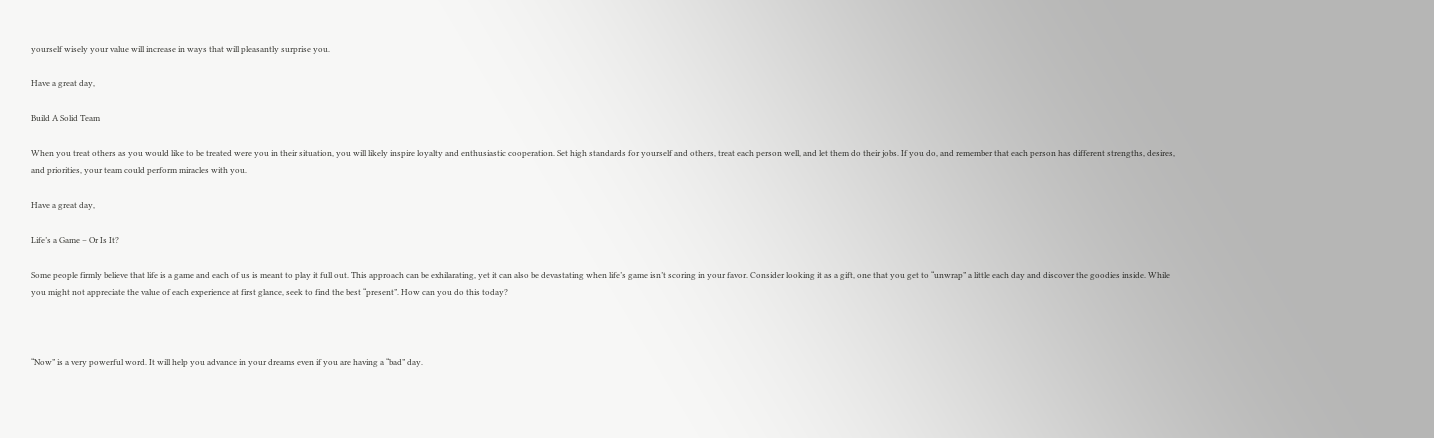yourself wisely your value will increase in ways that will pleasantly surprise you.

Have a great day,

Build A Solid Team

When you treat others as you would like to be treated were you in their situation, you will likely inspire loyalty and enthusiastic cooperation. Set high standards for yourself and others, treat each person well, and let them do their jobs. If you do, and remember that each person has different strengths, desires, and priorities, your team could perform miracles with you.

Have a great day,

Life’s a Game – Or Is It?

Some people firmly believe that life is a game and each of us is meant to play it full out. This approach can be exhilarating, yet it can also be devastating when life’s game isn’t scoring in your favor. Consider looking it as a gift, one that you get to “unwrap” a little each day and discover the goodies inside. While you might not appreciate the value of each experience at first glance, seek to find the best “present”. How can you do this today?



“Now” is a very powerful word. It will help you advance in your dreams even if you are having a “bad” day.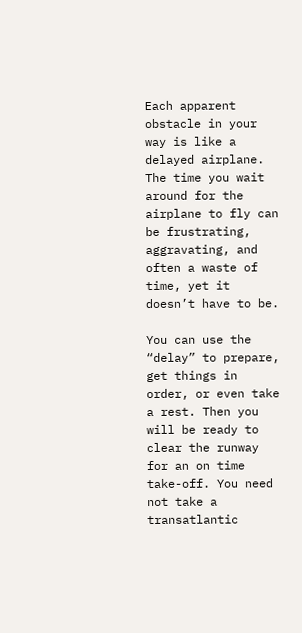Each apparent obstacle in your way is like a delayed airplane. The time you wait around for the airplane to fly can be frustrating, aggravating, and often a waste of time, yet it doesn’t have to be.

You can use the “delay” to prepare, get things in order, or even take a rest. Then you will be ready to clear the runway for an on time take-off. You need not take a transatlantic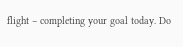flight – completing your goal today. Do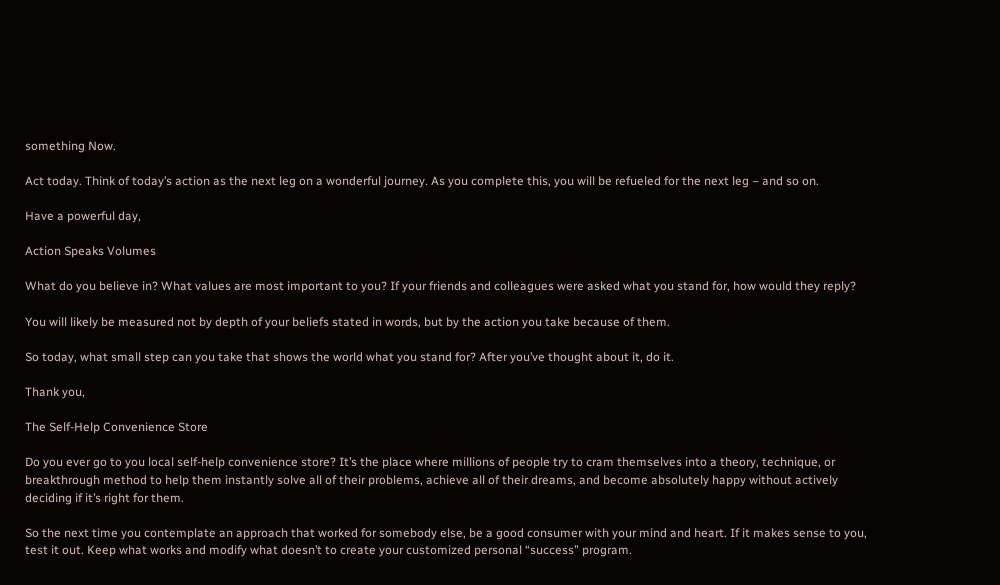something Now.

Act today. Think of today’s action as the next leg on a wonderful journey. As you complete this, you will be refueled for the next leg – and so on.

Have a powerful day,

Action Speaks Volumes

What do you believe in? What values are most important to you? If your friends and colleagues were asked what you stand for, how would they reply?

You will likely be measured not by depth of your beliefs stated in words, but by the action you take because of them.

So today, what small step can you take that shows the world what you stand for? After you’ve thought about it, do it.

Thank you,

The Self-Help Convenience Store

Do you ever go to you local self-help convenience store? It’s the place where millions of people try to cram themselves into a theory, technique, or breakthrough method to help them instantly solve all of their problems, achieve all of their dreams, and become absolutely happy without actively deciding if it’s right for them.

So the next time you contemplate an approach that worked for somebody else, be a good consumer with your mind and heart. If it makes sense to you, test it out. Keep what works and modify what doesn’t to create your customized personal “success” program.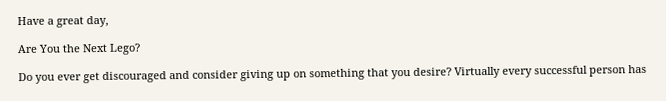Have a great day,

Are You the Next Lego?

Do you ever get discouraged and consider giving up on something that you desire? Virtually every successful person has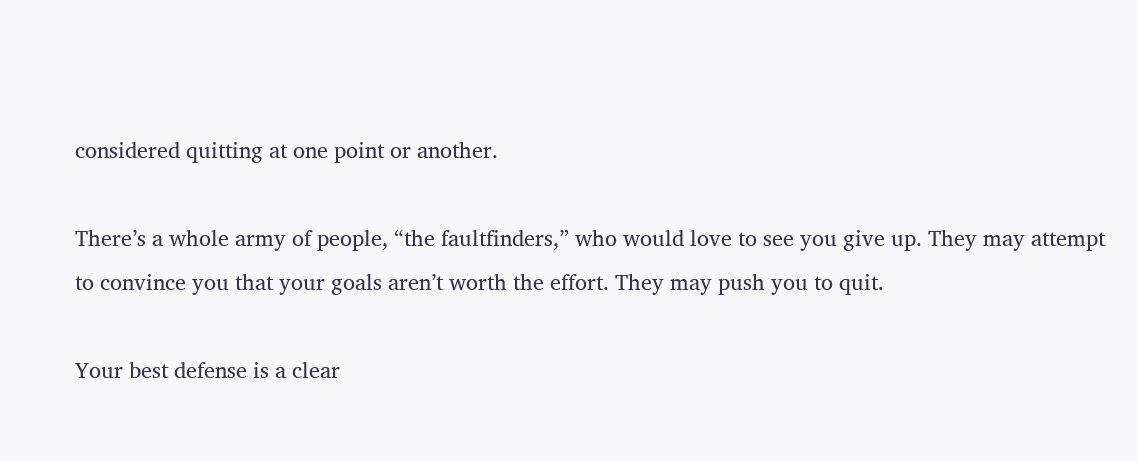considered quitting at one point or another.

There’s a whole army of people, “the faultfinders,” who would love to see you give up. They may attempt to convince you that your goals aren’t worth the effort. They may push you to quit.

Your best defense is a clear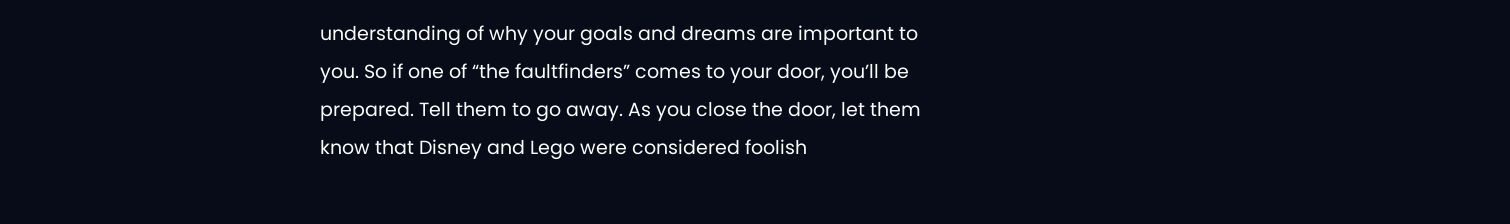understanding of why your goals and dreams are important to you. So if one of “the faultfinders” comes to your door, you’ll be prepared. Tell them to go away. As you close the door, let them know that Disney and Lego were considered foolish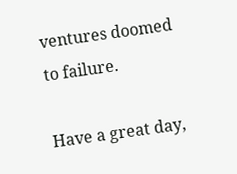ventures doomed to failure.

Have a great day,